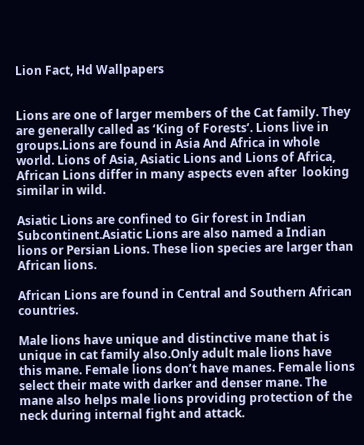Lion Fact, Hd Wallpapers


Lions are one of larger members of the Cat family. They are generally called as ‘King of Forests’. Lions live in groups.Lions are found in Asia And Africa in whole world. Lions of Asia, Asiatic Lions and Lions of Africa, African Lions differ in many aspects even after  looking similar in wild.

Asiatic Lions are confined to Gir forest in Indian Subcontinent.Asiatic Lions are also named a Indian lions or Persian Lions. These lion species are larger than African lions.

African Lions are found in Central and Southern African countries.

Male lions have unique and distinctive mane that is unique in cat family also.Only adult male lions have this mane. Female lions don’t have manes. Female lions select their mate with darker and denser mane. The mane also helps male lions providing protection of the neck during internal fight and attack.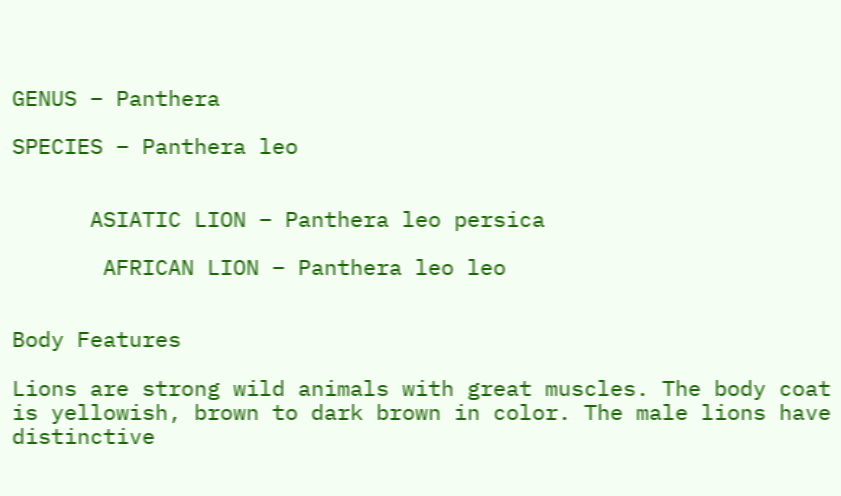GENUS – Panthera

SPECIES – Panthera leo


      ASIATIC LION – Panthera leo persica

       AFRICAN LION – Panthera leo leo


Body Features

Lions are strong wild animals with great muscles. The body coat is yellowish, brown to dark brown in color. The male lions have distinctive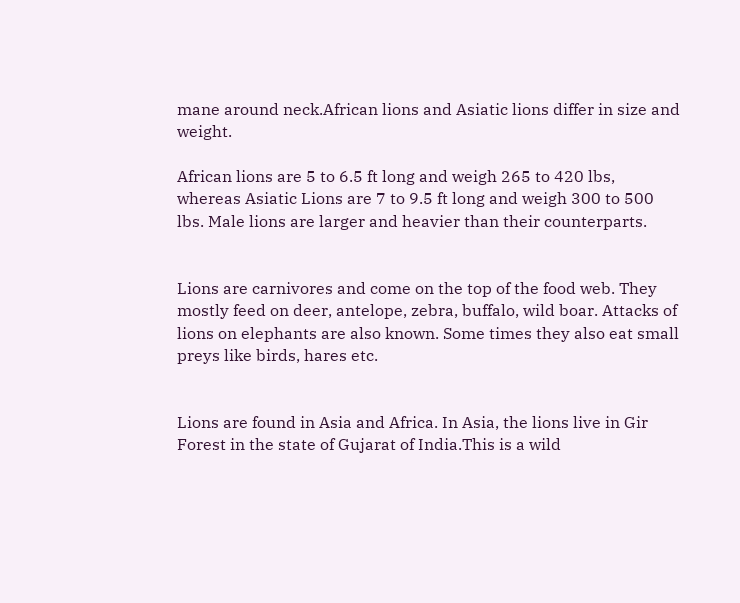mane around neck.African lions and Asiatic lions differ in size and weight.

African lions are 5 to 6.5 ft long and weigh 265 to 420 lbs, whereas Asiatic Lions are 7 to 9.5 ft long and weigh 300 to 500 lbs. Male lions are larger and heavier than their counterparts.


Lions are carnivores and come on the top of the food web. They mostly feed on deer, antelope, zebra, buffalo, wild boar. Attacks of lions on elephants are also known. Some times they also eat small preys like birds, hares etc.


Lions are found in Asia and Africa. In Asia, the lions live in Gir Forest in the state of Gujarat of India.This is a wild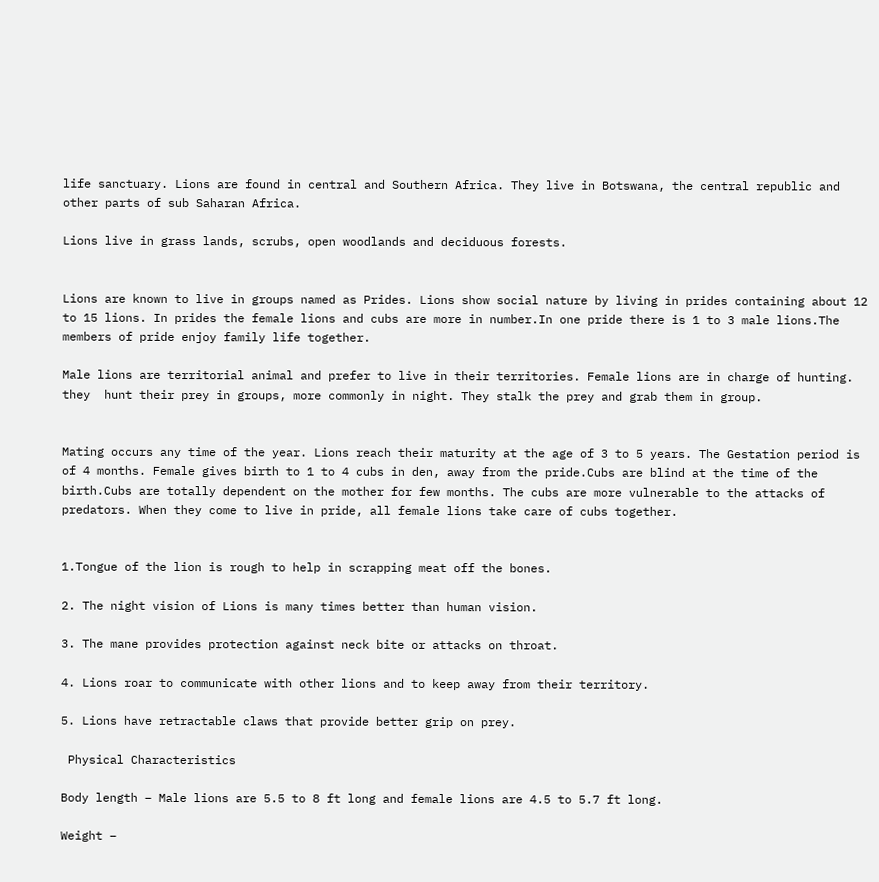life sanctuary. Lions are found in central and Southern Africa. They live in Botswana, the central republic and other parts of sub Saharan Africa.

Lions live in grass lands, scrubs, open woodlands and deciduous forests.


Lions are known to live in groups named as Prides. Lions show social nature by living in prides containing about 12 to 15 lions. In prides the female lions and cubs are more in number.In one pride there is 1 to 3 male lions.The members of pride enjoy family life together.

Male lions are territorial animal and prefer to live in their territories. Female lions are in charge of hunting. they  hunt their prey in groups, more commonly in night. They stalk the prey and grab them in group.


Mating occurs any time of the year. Lions reach their maturity at the age of 3 to 5 years. The Gestation period is of 4 months. Female gives birth to 1 to 4 cubs in den, away from the pride.Cubs are blind at the time of the birth.Cubs are totally dependent on the mother for few months. The cubs are more vulnerable to the attacks of predators. When they come to live in pride, all female lions take care of cubs together.


1.Tongue of the lion is rough to help in scrapping meat off the bones.

2. The night vision of Lions is many times better than human vision.

3. The mane provides protection against neck bite or attacks on throat.

4. Lions roar to communicate with other lions and to keep away from their territory.

5. Lions have retractable claws that provide better grip on prey.

 Physical Characteristics

Body length – Male lions are 5.5 to 8 ft long and female lions are 4.5 to 5.7 ft long.

Weight –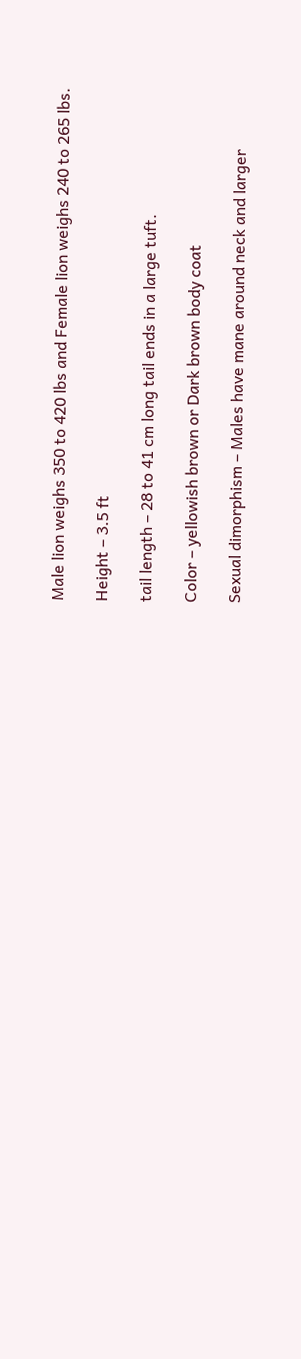Male lion weighs 350 to 420 lbs and Female lion weighs 240 to 265 lbs.

Height – 3.5 ft

tail length – 28 to 41 cm long tail ends in a large tuft.

Color – yellowish brown or Dark brown body coat

Sexual dimorphism – Males have mane around neck and larger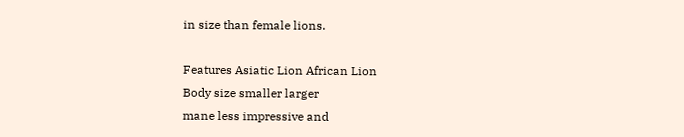in size than female lions.

Features Asiatic Lion African Lion
Body size smaller larger
mane less impressive and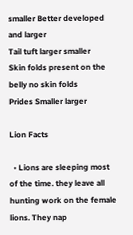smaller Better developed and larger
Tail tuft larger smaller
Skin folds present on the belly no skin folds
Prides Smaller larger

Lion Facts

  • Lions are sleeping most of the time. they leave all hunting work on the female lions. They nap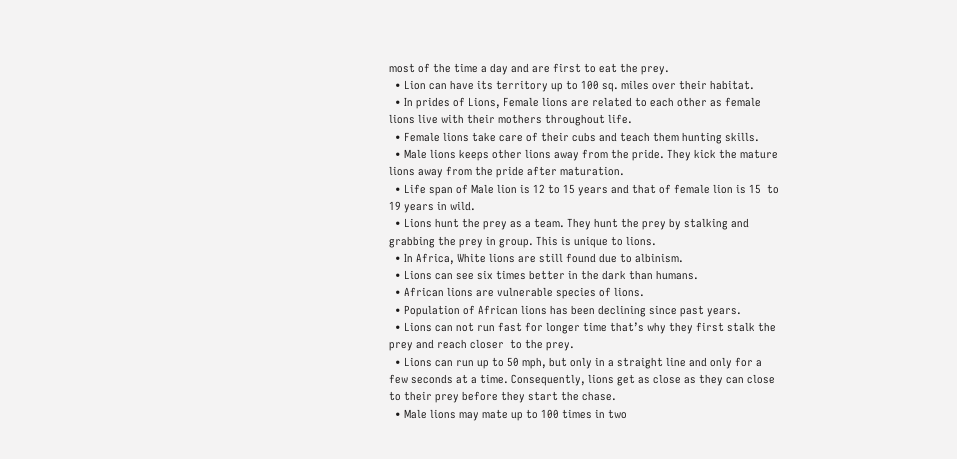most of the time a day and are first to eat the prey.
  • Lion can have its territory up to 100 sq. miles over their habitat.
  • In prides of Lions, Female lions are related to each other as female lions live with their mothers throughout life.
  • Female lions take care of their cubs and teach them hunting skills.
  • Male lions keeps other lions away from the pride. They kick the mature lions away from the pride after maturation.
  • Life span of Male lion is 12 to 15 years and that of female lion is 15  to 19 years in wild.
  • Lions hunt the prey as a team. They hunt the prey by stalking and grabbing the prey in group. This is unique to lions.
  • In Africa, White lions are still found due to albinism.
  • Lions can see six times better in the dark than humans.
  • African lions are vulnerable species of lions.
  • Population of African lions has been declining since past years.
  • Lions can not run fast for longer time that’s why they first stalk the prey and reach closer  to the prey.
  • Lions can run up to 50 mph, but only in a straight line and only for a few seconds at a time. Consequently, lions get as close as they can close to their prey before they start the chase.
  • Male lions may mate up to 100 times in two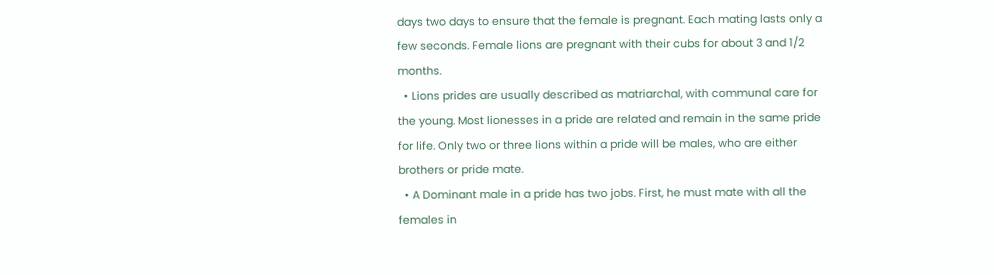days two days to ensure that the female is pregnant. Each mating lasts only a few seconds. Female lions are pregnant with their cubs for about 3 and 1/2 months.
  • Lions prides are usually described as matriarchal, with communal care for the young. Most lionesses in a pride are related and remain in the same pride for life. Only two or three lions within a pride will be males, who are either brothers or pride mate.
  • A Dominant male in a pride has two jobs. First, he must mate with all the females in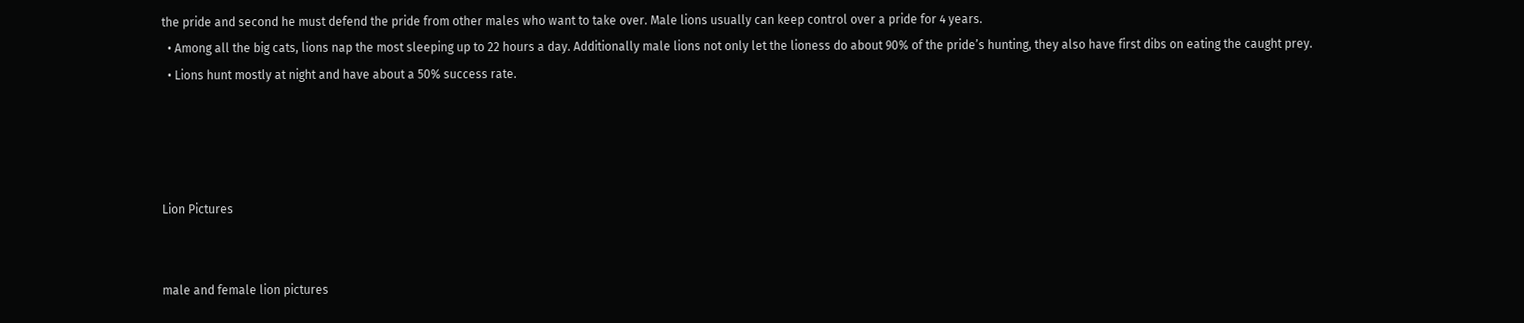the pride and second he must defend the pride from other males who want to take over. Male lions usually can keep control over a pride for 4 years.
  • Among all the big cats, lions nap the most sleeping up to 22 hours a day. Additionally male lions not only let the lioness do about 90% of the pride’s hunting, they also have first dibs on eating the caught prey.
  • Lions hunt mostly at night and have about a 50% success rate.




Lion Pictures


male and female lion pictures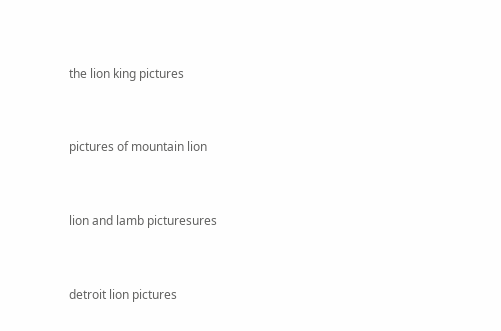the lion king pictures


pictures of mountain lion


lion and lamb picturesures


detroit lion pictures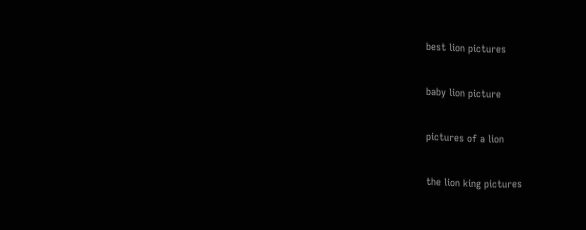best lion pictures


baby lion picture


pictures of a lion


the lion king pictures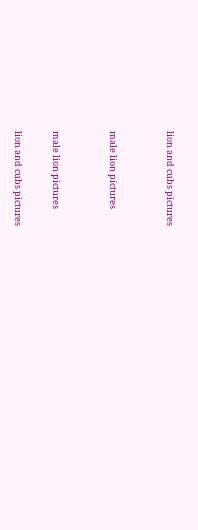lion and cubs pictures


male lion pictures


male lion pictures

lion and cubs pictures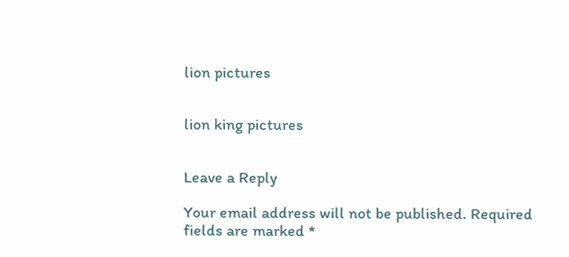lion pictures


lion king pictures


Leave a Reply

Your email address will not be published. Required fields are marked *